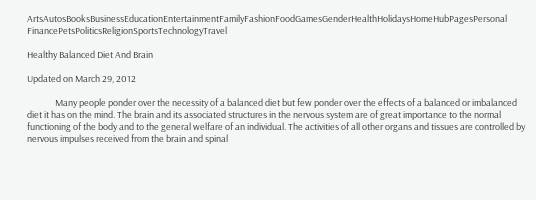ArtsAutosBooksBusinessEducationEntertainmentFamilyFashionFoodGamesGenderHealthHolidaysHomeHubPagesPersonal FinancePetsPoliticsReligionSportsTechnologyTravel

Healthy Balanced Diet And Brain

Updated on March 29, 2012

              Many people ponder over the necessity of a balanced diet but few ponder over the effects of a balanced or imbalanced diet it has on the mind. The brain and its associated structures in the nervous system are of great importance to the normal functioning of the body and to the general welfare of an individual. The activities of all other organs and tissues are controlled by nervous impulses received from the brain and spinal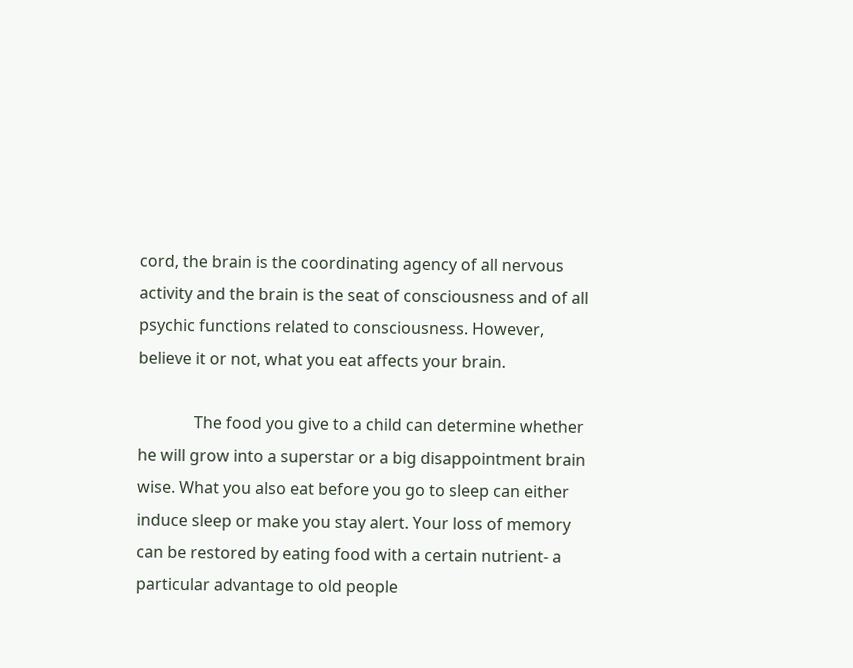cord, the brain is the coordinating agency of all nervous activity and the brain is the seat of consciousness and of all psychic functions related to consciousness. However, believe it or not, what you eat affects your brain.

              The food you give to a child can determine whether he will grow into a superstar or a big disappointment brain wise. What you also eat before you go to sleep can either induce sleep or make you stay alert. Your loss of memory can be restored by eating food with a certain nutrient- a particular advantage to old people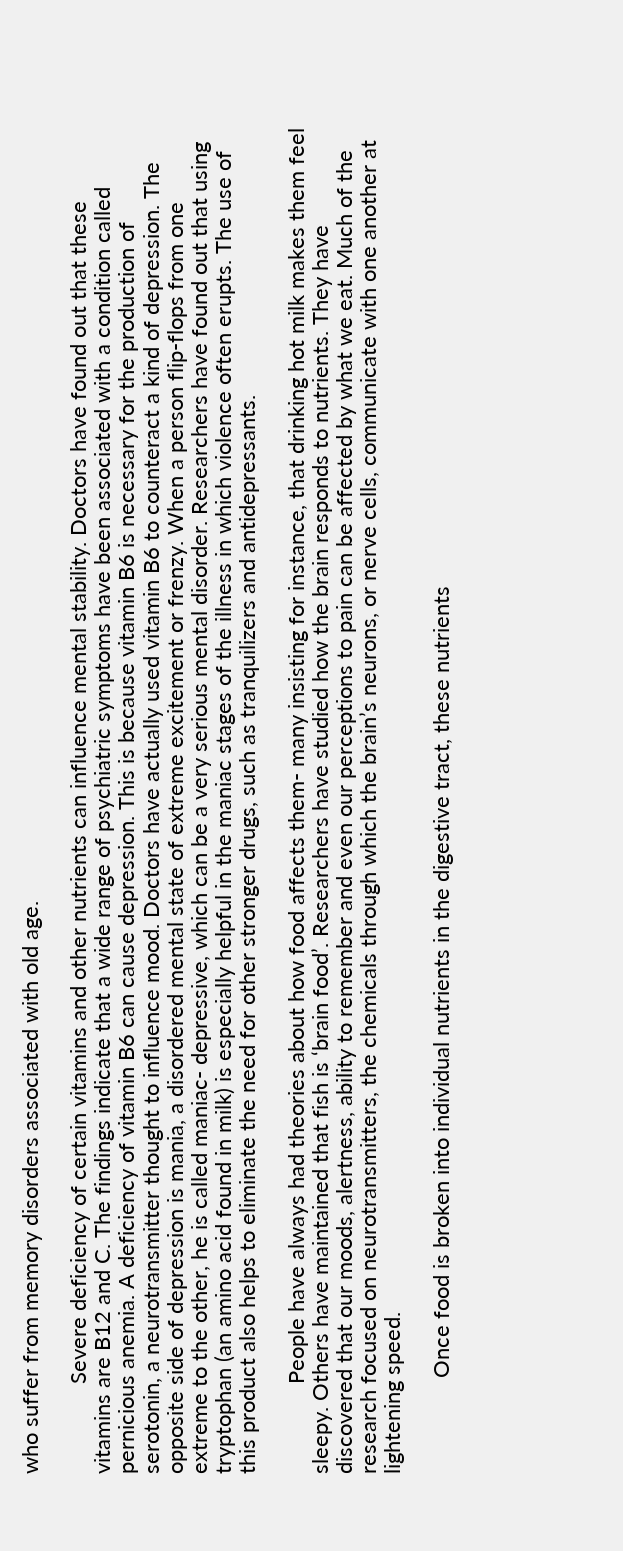who suffer from memory disorders associated with old age.

               Severe deficiency of certain vitamins and other nutrients can influence mental stability. Doctors have found out that these vitamins are B12 and C. The findings indicate that a wide range of psychiatric symptoms have been associated with a condition called pernicious anemia. A deficiency of vitamin B6 can cause depression. This is because vitamin B6 is necessary for the production of serotonin, a neurotransmitter thought to influence mood. Doctors have actually used vitamin B6 to counteract a kind of depression. The opposite side of depression is mania, a disordered mental state of extreme excitement or frenzy. When a person flip-flops from one extreme to the other, he is called maniac- depressive, which can be a very serious mental disorder. Researchers have found out that using tryptophan (an amino acid found in milk) is especially helpful in the maniac stages of the illness in which violence often erupts. The use of this product also helps to eliminate the need for other stronger drugs, such as tranquilizers and antidepressants.

               People have always had theories about how food affects them- many insisting for instance, that drinking hot milk makes them feel sleepy. Others have maintained that fish is ‘brain food’. Researchers have studied how the brain responds to nutrients. They have discovered that our moods, alertness, ability to remember and even our perceptions to pain can be affected by what we eat. Much of the research focused on neurotransmitters, the chemicals through which the brain’s neurons, or nerve cells, communicate with one another at lightening speed.

                Once food is broken into individual nutrients in the digestive tract, these nutrients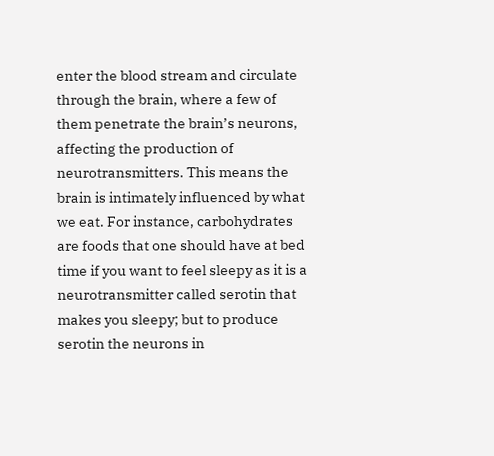enter the blood stream and circulate through the brain, where a few of them penetrate the brain’s neurons, affecting the production of neurotransmitters. This means the brain is intimately influenced by what we eat. For instance, carbohydrates are foods that one should have at bed time if you want to feel sleepy as it is a neurotransmitter called serotin that makes you sleepy; but to produce serotin the neurons in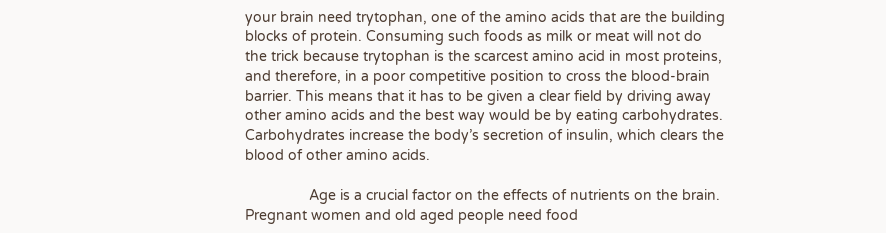your brain need trytophan, one of the amino acids that are the building blocks of protein. Consuming such foods as milk or meat will not do the trick because trytophan is the scarcest amino acid in most proteins, and therefore, in a poor competitive position to cross the blood-brain barrier. This means that it has to be given a clear field by driving away other amino acids and the best way would be by eating carbohydrates. Carbohydrates increase the body’s secretion of insulin, which clears the blood of other amino acids.

                Age is a crucial factor on the effects of nutrients on the brain. Pregnant women and old aged people need food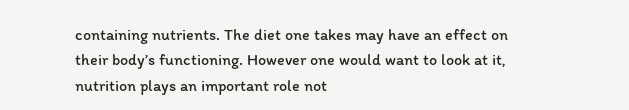containing nutrients. The diet one takes may have an effect on their body’s functioning. However one would want to look at it, nutrition plays an important role not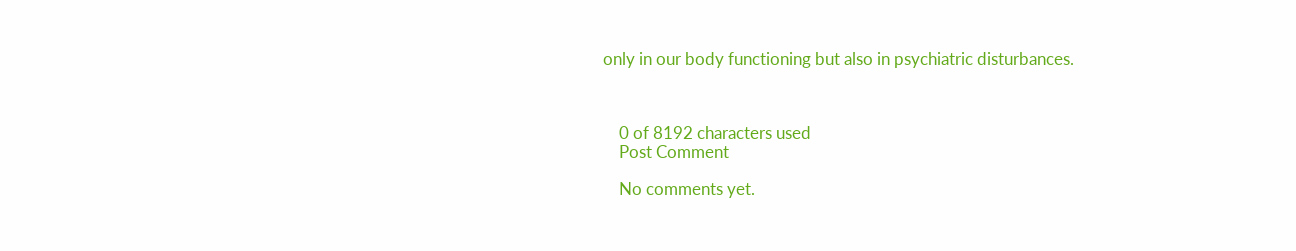only in our body functioning but also in psychiatric disturbances.



    0 of 8192 characters used
    Post Comment

    No comments yet.